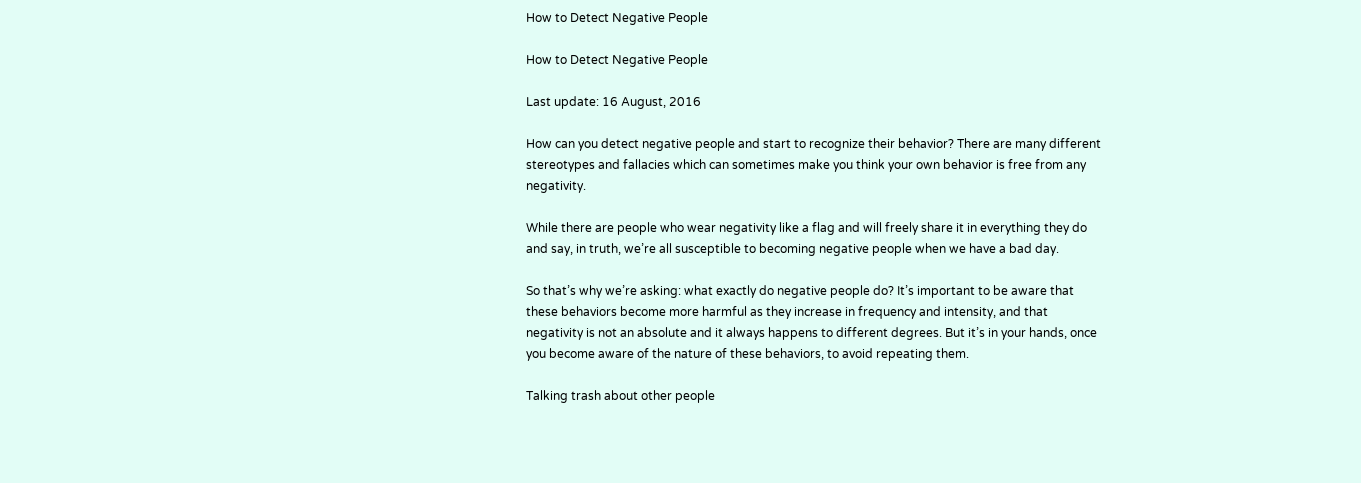How to Detect Negative People

How to Detect Negative People

Last update: 16 August, 2016

How can you detect negative people and start to recognize their behavior? There are many different stereotypes and fallacies which can sometimes make you think your own behavior is free from any negativity.

While there are people who wear negativity like a flag and will freely share it in everything they do and say, in truth, we’re all susceptible to becoming negative people when we have a bad day.

So that’s why we’re asking: what exactly do negative people do? It’s important to be aware that these behaviors become more harmful as they increase in frequency and intensity, and that negativity is not an absolute and it always happens to different degrees. But it’s in your hands, once you become aware of the nature of these behaviors, to avoid repeating them.

Talking trash about other people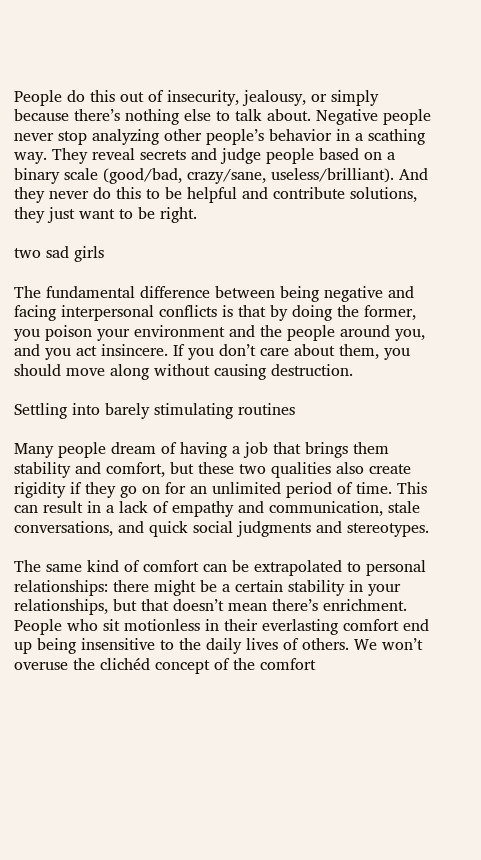People do this out of insecurity, jealousy, or simply because there’s nothing else to talk about. Negative people never stop analyzing other people’s behavior in a scathing way. They reveal secrets and judge people based on a binary scale (good/bad, crazy/sane, useless/brilliant). And they never do this to be helpful and contribute solutions, they just want to be right.

two sad girls

The fundamental difference between being negative and facing interpersonal conflicts is that by doing the former, you poison your environment and the people around you, and you act insincere. If you don’t care about them, you should move along without causing destruction.

Settling into barely stimulating routines

Many people dream of having a job that brings them stability and comfort, but these two qualities also create rigidity if they go on for an unlimited period of time. This can result in a lack of empathy and communication, stale conversations, and quick social judgments and stereotypes.

The same kind of comfort can be extrapolated to personal relationships: there might be a certain stability in your relationships, but that doesn’t mean there’s enrichment. People who sit motionless in their everlasting comfort end up being insensitive to the daily lives of others. We won’t overuse the clichéd concept of the comfort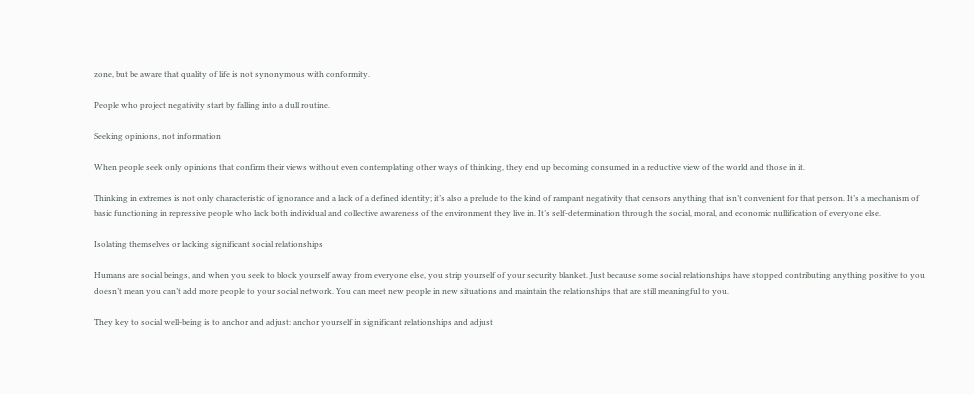zone, but be aware that quality of life is not synonymous with conformity.

People who project negativity start by falling into a dull routine.

Seeking opinions, not information

When people seek only opinions that confirm their views without even contemplating other ways of thinking, they end up becoming consumed in a reductive view of the world and those in it.

Thinking in extremes is not only characteristic of ignorance and a lack of a defined identity; it’s also a prelude to the kind of rampant negativity that censors anything that isn’t convenient for that person. It’s a mechanism of basic functioning in repressive people who lack both individual and collective awareness of the environment they live in. It’s self-determination through the social, moral, and economic nullification of everyone else.

Isolating themselves or lacking significant social relationships

Humans are social beings, and when you seek to block yourself away from everyone else, you strip yourself of your security blanket. Just because some social relationships have stopped contributing anything positive to you doesn’t mean you can’t add more people to your social network. You can meet new people in new situations and maintain the relationships that are still meaningful to you.

They key to social well-being is to anchor and adjust: anchor yourself in significant relationships and adjust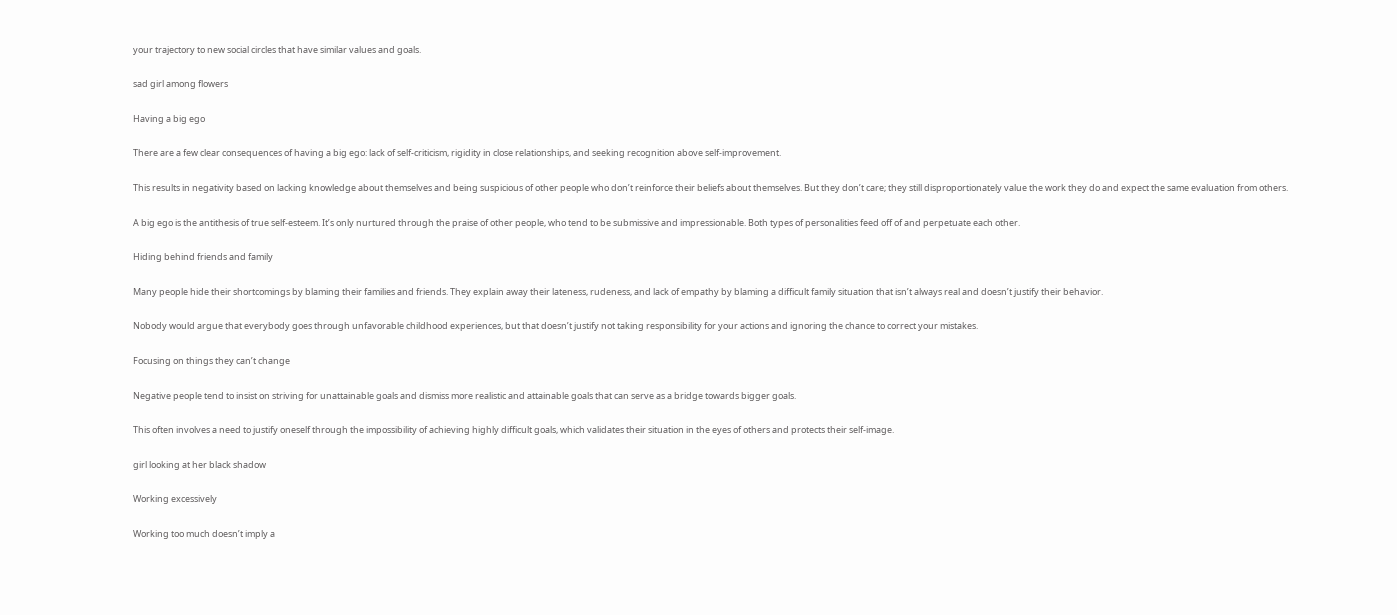your trajectory to new social circles that have similar values and goals.

sad girl among flowers

Having a big ego

There are a few clear consequences of having a big ego: lack of self-criticism, rigidity in close relationships, and seeking recognition above self-improvement.

This results in negativity based on lacking knowledge about themselves and being suspicious of other people who don’t reinforce their beliefs about themselves. But they don’t care; they still disproportionately value the work they do and expect the same evaluation from others.

A big ego is the antithesis of true self-esteem. It’s only nurtured through the praise of other people, who tend to be submissive and impressionable. Both types of personalities feed off of and perpetuate each other.

Hiding behind friends and family

Many people hide their shortcomings by blaming their families and friends. They explain away their lateness, rudeness, and lack of empathy by blaming a difficult family situation that isn’t always real and doesn’t justify their behavior.

Nobody would argue that everybody goes through unfavorable childhood experiences, but that doesn’t justify not taking responsibility for your actions and ignoring the chance to correct your mistakes.

Focusing on things they can’t change

Negative people tend to insist on striving for unattainable goals and dismiss more realistic and attainable goals that can serve as a bridge towards bigger goals.

This often involves a need to justify oneself through the impossibility of achieving highly difficult goals, which validates their situation in the eyes of others and protects their self-image.

girl looking at her black shadow

Working excessively

Working too much doesn’t imply a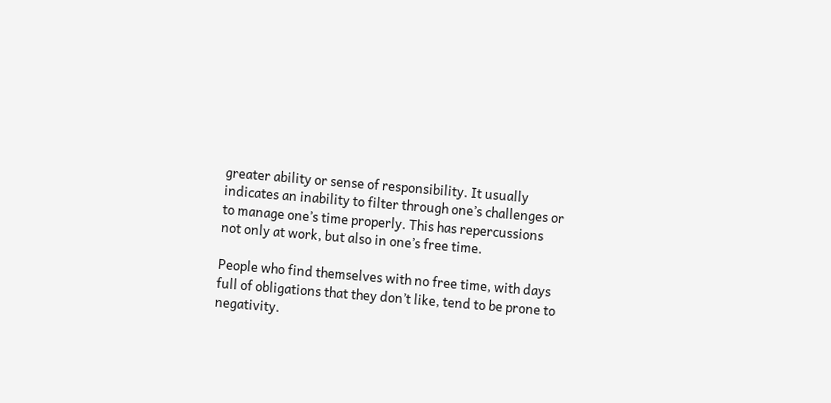greater ability or sense of responsibility. It usually indicates an inability to filter through one’s challenges or to manage one’s time properly. This has repercussions not only at work, but also in one’s free time.

People who find themselves with no free time, with days full of obligations that they don’t like, tend to be prone to negativity.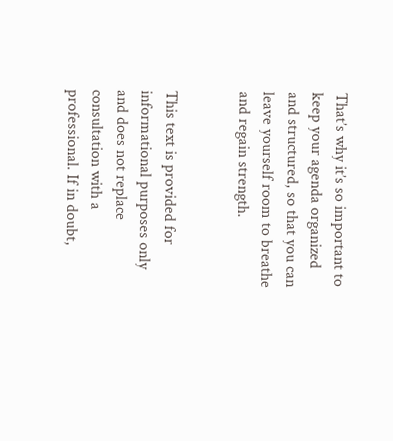That’s why it’s so important to keep your agenda organized and structured, so that you can leave yourself room to breathe and regain strength.


This text is provided for informational purposes only and does not replace consultation with a professional. If in doubt,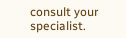consult your specialist.